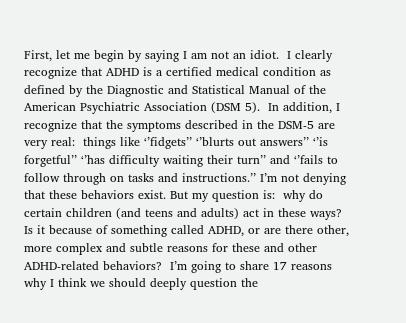First, let me begin by saying I am not an idiot.  I clearly recognize that ADHD is a certified medical condition as defined by the Diagnostic and Statistical Manual of the American Psychiatric Association (DSM 5).  In addition, I recognize that the symptoms described in the DSM-5 are very real:  things like ‘’fidgets’’ ‘’blurts out answers’’ ‘’is forgetful’’ ‘’has difficulty waiting their turn’’ and ‘’fails to follow through on tasks and instructions.’’ I’m not denying that these behaviors exist. But my question is:  why do certain children (and teens and adults) act in these ways?  Is it because of something called ADHD, or are there other, more complex and subtle reasons for these and other ADHD-related behaviors?  I’m going to share 17 reasons why I think we should deeply question the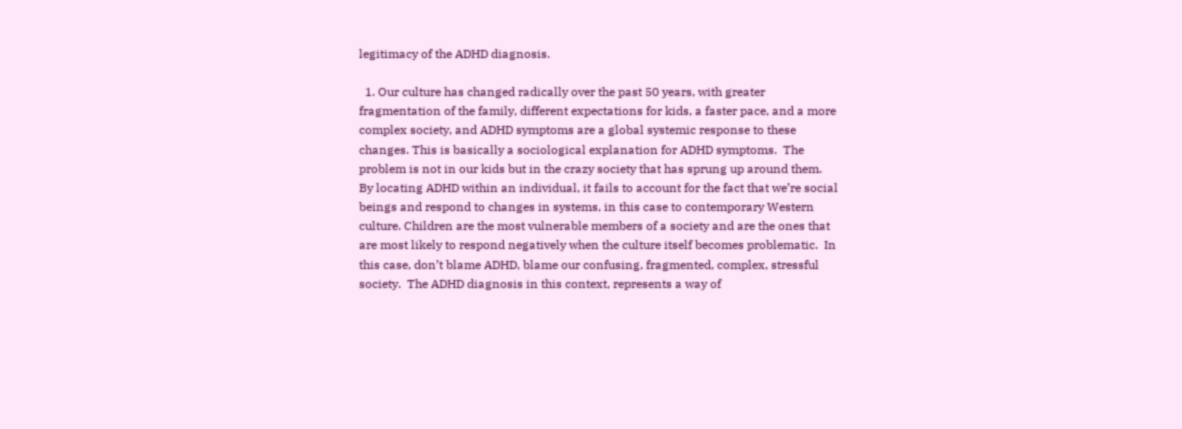legitimacy of the ADHD diagnosis.

  1. Our culture has changed radically over the past 50 years, with greater fragmentation of the family, different expectations for kids, a faster pace, and a more complex society, and ADHD symptoms are a global systemic response to these changes. This is basically a sociological explanation for ADHD symptoms.  The problem is not in our kids but in the crazy society that has sprung up around them.  By locating ADHD within an individual, it fails to account for the fact that we’re social beings and respond to changes in systems, in this case to contemporary Western culture. Children are the most vulnerable members of a society and are the ones that are most likely to respond negatively when the culture itself becomes problematic.  In this case, don’t blame ADHD, blame our confusing, fragmented, complex, stressful society.  The ADHD diagnosis in this context, represents a way of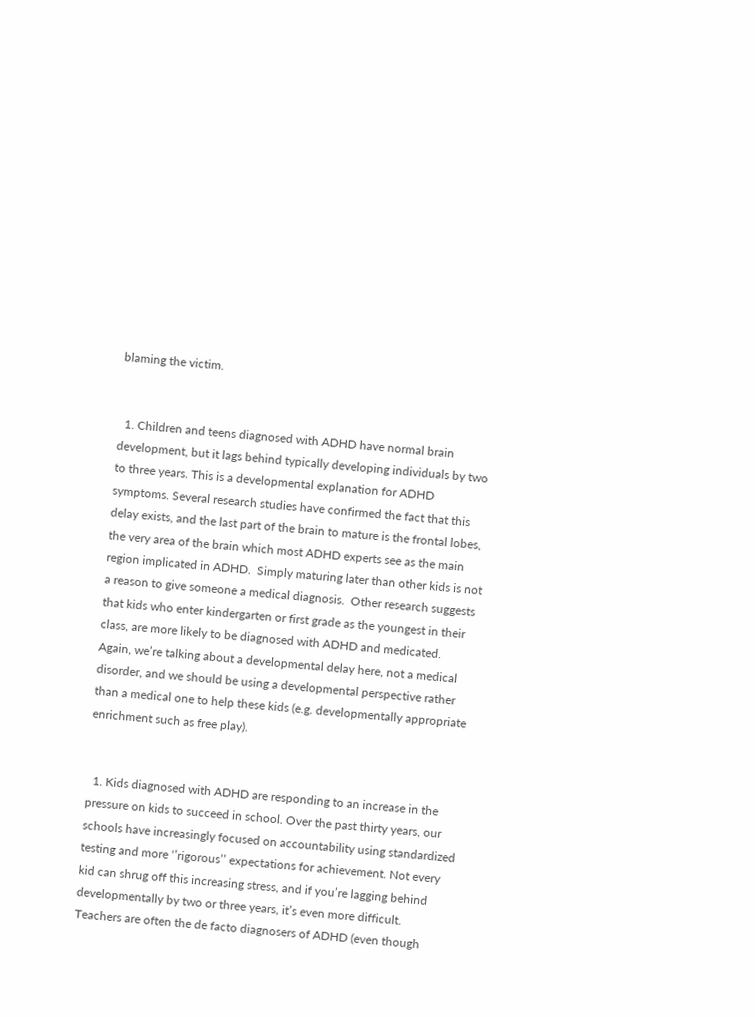blaming the victim.


  1. Children and teens diagnosed with ADHD have normal brain development, but it lags behind typically developing individuals by two to three years. This is a developmental explanation for ADHD symptoms. Several research studies have confirmed the fact that this delay exists, and the last part of the brain to mature is the frontal lobes, the very area of the brain which most ADHD experts see as the main region implicated in ADHD.  Simply maturing later than other kids is not a reason to give someone a medical diagnosis.  Other research suggests that kids who enter kindergarten or first grade as the youngest in their class, are more likely to be diagnosed with ADHD and medicated. Again, we’re talking about a developmental delay here, not a medical disorder, and we should be using a developmental perspective rather than a medical one to help these kids (e.g. developmentally appropriate enrichment such as free play).


  1. Kids diagnosed with ADHD are responding to an increase in the pressure on kids to succeed in school. Over the past thirty years, our schools have increasingly focused on accountability using standardized testing and more ‘’rigorous’’ expectations for achievement. Not every kid can shrug off this increasing stress, and if you’re lagging behind developmentally by two or three years, it’s even more difficult.  Teachers are often the de facto diagnosers of ADHD (even though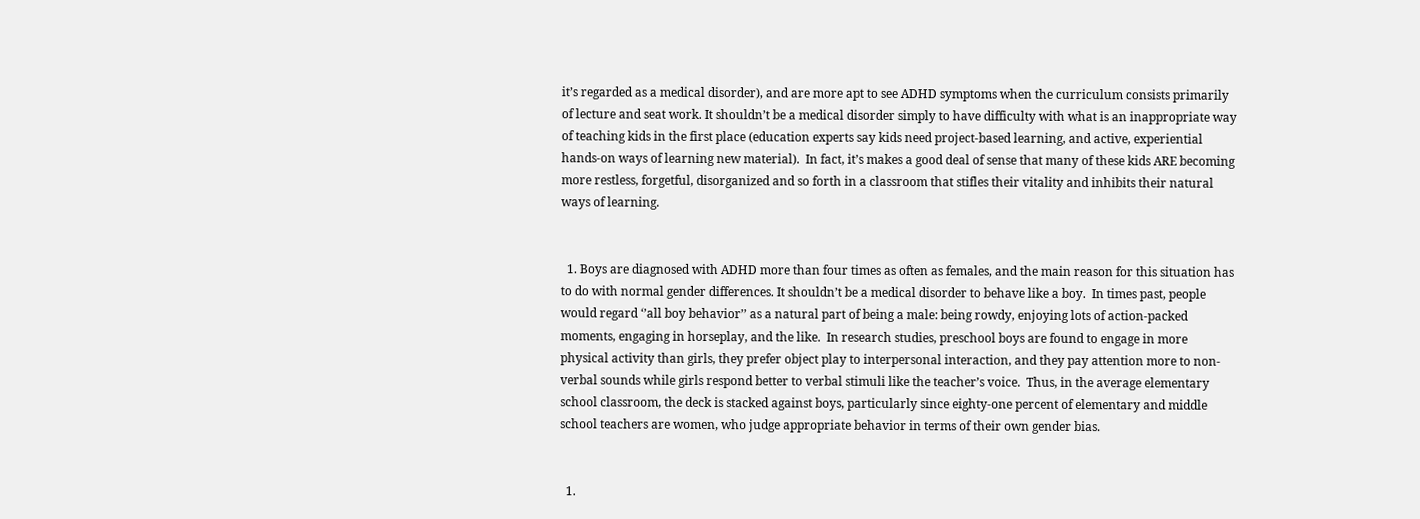it’s regarded as a medical disorder), and are more apt to see ADHD symptoms when the curriculum consists primarily of lecture and seat work. It shouldn’t be a medical disorder simply to have difficulty with what is an inappropriate way of teaching kids in the first place (education experts say kids need project-based learning, and active, experiential hands-on ways of learning new material).  In fact, it’s makes a good deal of sense that many of these kids ARE becoming more restless, forgetful, disorganized and so forth in a classroom that stifles their vitality and inhibits their natural ways of learning.


  1. Boys are diagnosed with ADHD more than four times as often as females, and the main reason for this situation has to do with normal gender differences. It shouldn’t be a medical disorder to behave like a boy.  In times past, people would regard ‘’all boy behavior’’ as a natural part of being a male: being rowdy, enjoying lots of action-packed moments, engaging in horseplay, and the like.  In research studies, preschool boys are found to engage in more physical activity than girls, they prefer object play to interpersonal interaction, and they pay attention more to non-verbal sounds while girls respond better to verbal stimuli like the teacher’s voice.  Thus, in the average elementary school classroom, the deck is stacked against boys, particularly since eighty-one percent of elementary and middle school teachers are women, who judge appropriate behavior in terms of their own gender bias.


  1.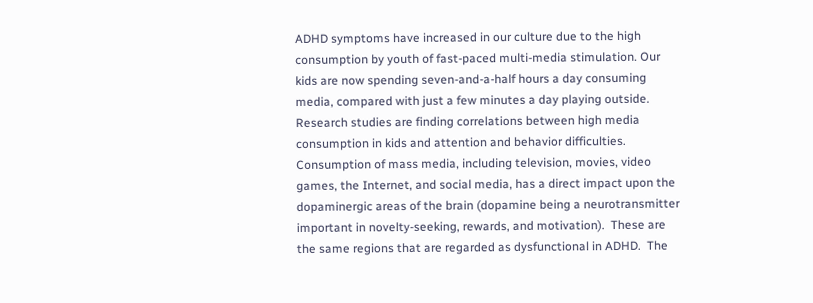ADHD symptoms have increased in our culture due to the high consumption by youth of fast-paced multi-media stimulation. Our kids are now spending seven-and-a-half hours a day consuming media, compared with just a few minutes a day playing outside.  Research studies are finding correlations between high media consumption in kids and attention and behavior difficulties.  Consumption of mass media, including television, movies, video games, the Internet, and social media, has a direct impact upon the dopaminergic areas of the brain (dopamine being a neurotransmitter important in novelty-seeking, rewards, and motivation).  These are the same regions that are regarded as dysfunctional in ADHD.  The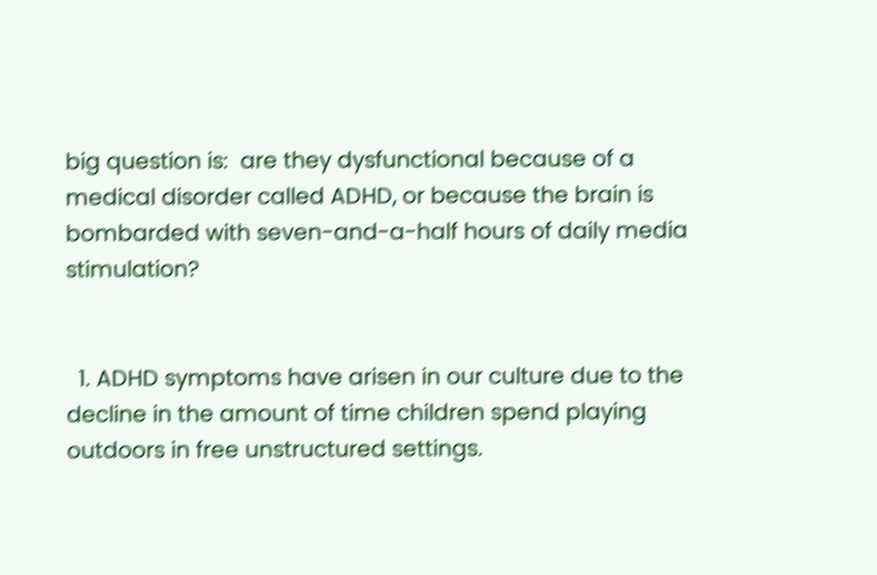big question is:  are they dysfunctional because of a medical disorder called ADHD, or because the brain is bombarded with seven-and-a-half hours of daily media stimulation?


  1. ADHD symptoms have arisen in our culture due to the decline in the amount of time children spend playing outdoors in free unstructured settings.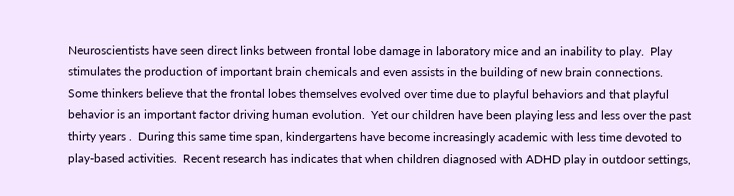Neuroscientists have seen direct links between frontal lobe damage in laboratory mice and an inability to play.  Play stimulates the production of important brain chemicals and even assists in the building of new brain connections.  Some thinkers believe that the frontal lobes themselves evolved over time due to playful behaviors and that playful behavior is an important factor driving human evolution.  Yet our children have been playing less and less over the past thirty years .  During this same time span, kindergartens have become increasingly academic with less time devoted to play-based activities.  Recent research has indicates that when children diagnosed with ADHD play in outdoor settings,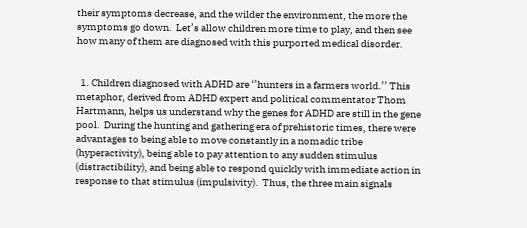their symptoms decrease, and the wilder the environment, the more the symptoms go down.  Let’s allow children more time to play, and then see how many of them are diagnosed with this purported medical disorder.


  1. Children diagnosed with ADHD are ‘’hunters in a farmers world.’’ This metaphor, derived from ADHD expert and political commentator Thom Hartmann, helps us understand why the genes for ADHD are still in the gene pool.  During the hunting and gathering era of prehistoric times, there were advantages to being able to move constantly in a nomadic tribe (hyperactivity), being able to pay attention to any sudden stimulus (distractibility), and being able to respond quickly with immediate action in response to that stimulus (impulsivity).  Thus, the three main signals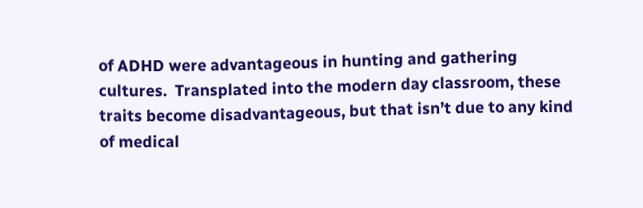of ADHD were advantageous in hunting and gathering cultures.  Transplated into the modern day classroom, these traits become disadvantageous, but that isn’t due to any kind of medical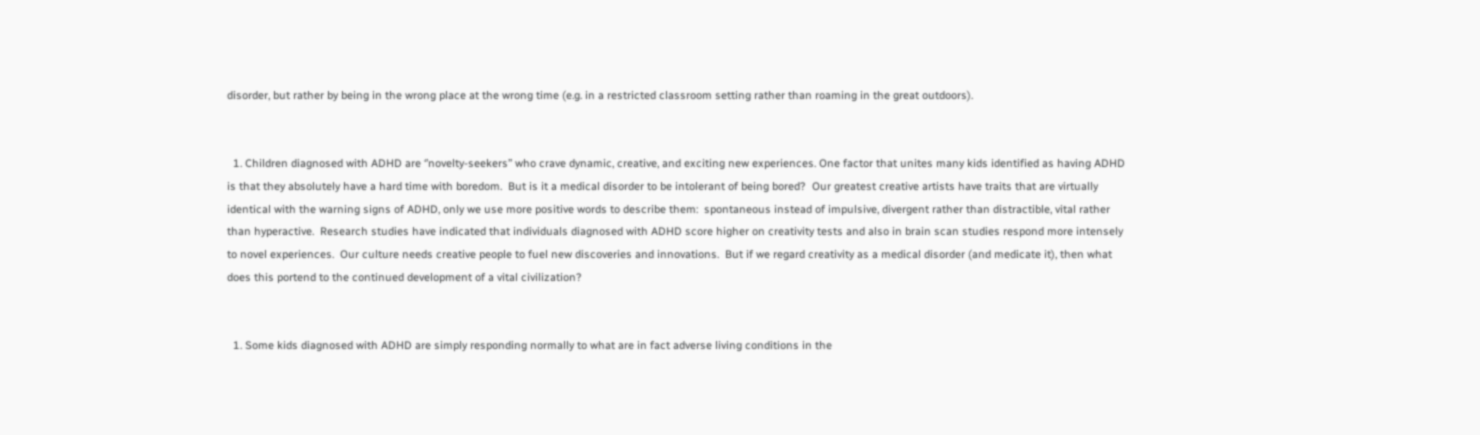disorder, but rather by being in the wrong place at the wrong time (e.g. in a restricted classroom setting rather than roaming in the great outdoors).


  1. Children diagnosed with ADHD are ‘’novelty-seekers’’ who crave dynamic, creative, and exciting new experiences. One factor that unites many kids identified as having ADHD is that they absolutely have a hard time with boredom.  But is it a medical disorder to be intolerant of being bored?  Our greatest creative artists have traits that are virtually identical with the warning signs of ADHD, only we use more positive words to describe them:  spontaneous instead of impulsive, divergent rather than distractible, vital rather than hyperactive.  Research studies have indicated that individuals diagnosed with ADHD score higher on creativity tests and also in brain scan studies respond more intensely to novel experiences.  Our culture needs creative people to fuel new discoveries and innovations.  But if we regard creativity as a medical disorder (and medicate it), then what does this portend to the continued development of a vital civilization?


  1. Some kids diagnosed with ADHD are simply responding normally to what are in fact adverse living conditions in the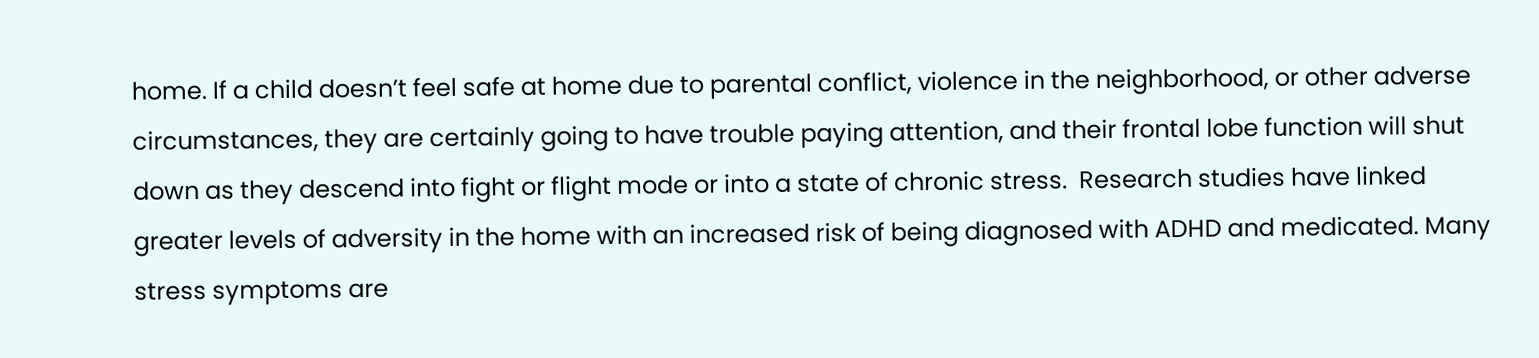home. If a child doesn’t feel safe at home due to parental conflict, violence in the neighborhood, or other adverse circumstances, they are certainly going to have trouble paying attention, and their frontal lobe function will shut down as they descend into fight or flight mode or into a state of chronic stress.  Research studies have linked greater levels of adversity in the home with an increased risk of being diagnosed with ADHD and medicated. Many stress symptoms are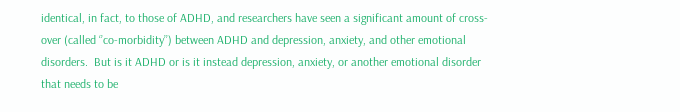identical, in fact, to those of ADHD, and researchers have seen a significant amount of cross-over (called ‘’co-morbidity’’) between ADHD and depression, anxiety, and other emotional disorders.  But is it ADHD or is it instead depression, anxiety, or another emotional disorder that needs to be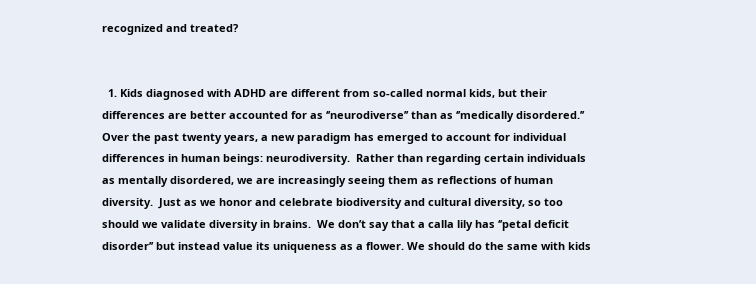recognized and treated?


  1. Kids diagnosed with ADHD are different from so-called normal kids, but their differences are better accounted for as ‘’neurodiverse’’ than as ‘’medically disordered.’’   Over the past twenty years, a new paradigm has emerged to account for individual differences in human beings: neurodiversity.  Rather than regarding certain individuals as mentally disordered, we are increasingly seeing them as reflections of human diversity.  Just as we honor and celebrate biodiversity and cultural diversity, so too should we validate diversity in brains.  We don’t say that a calla lily has ‘’petal deficit disorder’’ but instead value its uniqueness as a flower. We should do the same with kids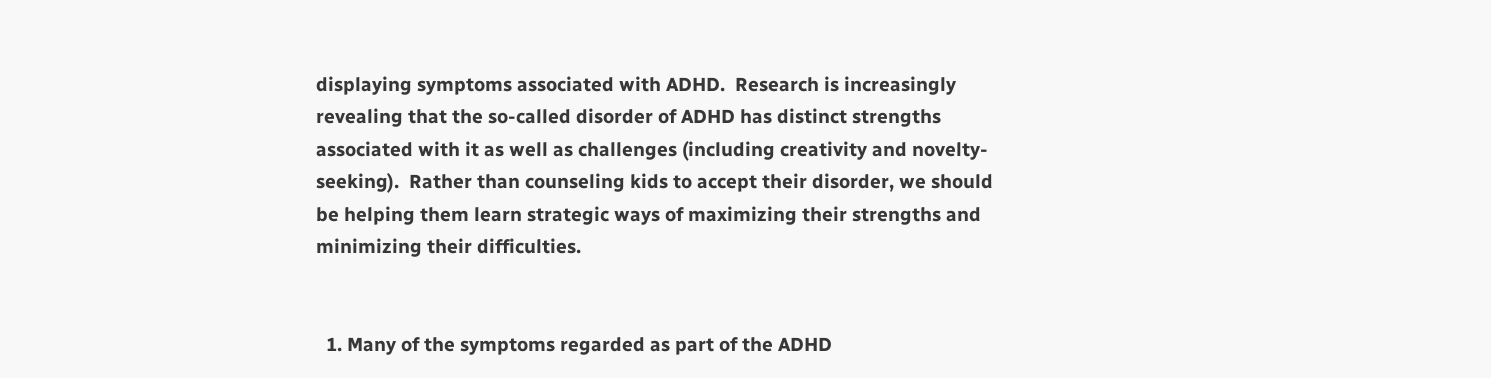displaying symptoms associated with ADHD.  Research is increasingly revealing that the so-called disorder of ADHD has distinct strengths associated with it as well as challenges (including creativity and novelty-seeking).  Rather than counseling kids to accept their disorder, we should be helping them learn strategic ways of maximizing their strengths and minimizing their difficulties.


  1. Many of the symptoms regarded as part of the ADHD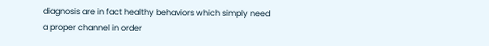diagnosis are in fact healthy behaviors which simply need a proper channel in order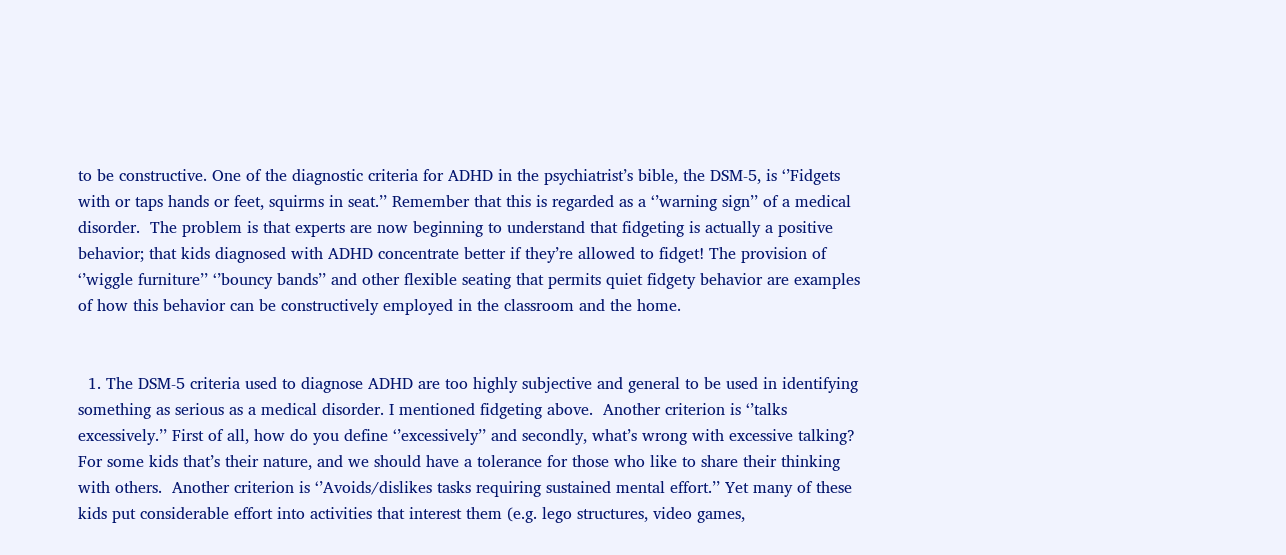to be constructive. One of the diagnostic criteria for ADHD in the psychiatrist’s bible, the DSM-5, is ‘’Fidgets with or taps hands or feet, squirms in seat.’’ Remember that this is regarded as a ‘’warning sign’’ of a medical disorder.  The problem is that experts are now beginning to understand that fidgeting is actually a positive behavior; that kids diagnosed with ADHD concentrate better if they’re allowed to fidget! The provision of ‘’wiggle furniture’’ ‘’bouncy bands’’ and other flexible seating that permits quiet fidgety behavior are examples of how this behavior can be constructively employed in the classroom and the home.


  1. The DSM-5 criteria used to diagnose ADHD are too highly subjective and general to be used in identifying something as serious as a medical disorder. I mentioned fidgeting above.  Another criterion is ‘’talks excessively.’’ First of all, how do you define ‘’excessively’’ and secondly, what’s wrong with excessive talking?  For some kids that’s their nature, and we should have a tolerance for those who like to share their thinking with others.  Another criterion is ‘’Avoids/dislikes tasks requiring sustained mental effort.’’ Yet many of these kids put considerable effort into activities that interest them (e.g. lego structures, video games,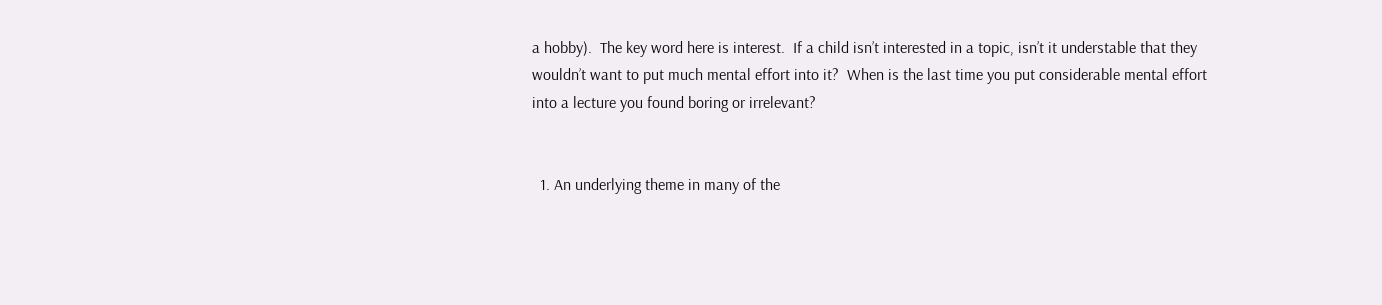a hobby).  The key word here is interest.  If a child isn’t interested in a topic, isn’t it understable that they wouldn’t want to put much mental effort into it?  When is the last time you put considerable mental effort into a lecture you found boring or irrelevant?


  1. An underlying theme in many of the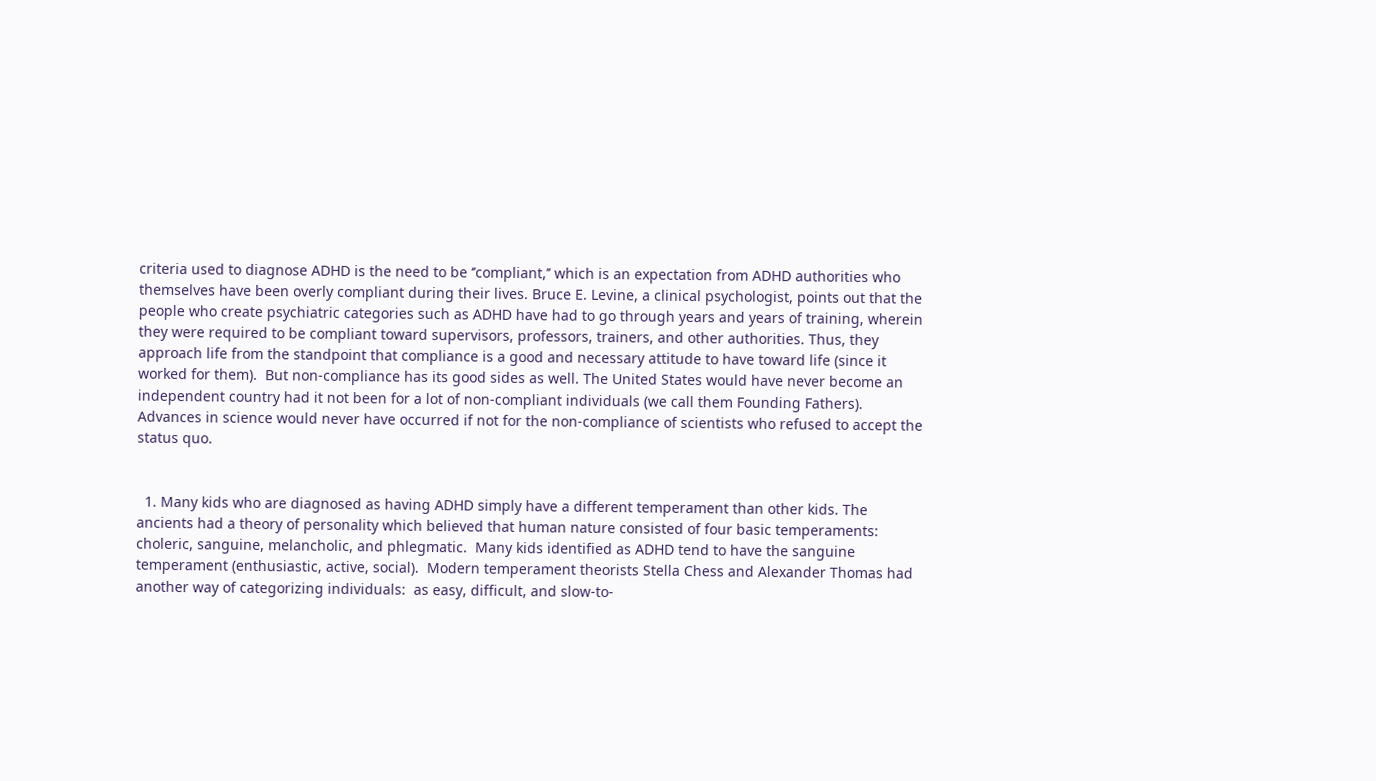criteria used to diagnose ADHD is the need to be ‘’compliant,’’ which is an expectation from ADHD authorities who themselves have been overly compliant during their lives. Bruce E. Levine, a clinical psychologist, points out that the people who create psychiatric categories such as ADHD have had to go through years and years of training, wherein they were required to be compliant toward supervisors, professors, trainers, and other authorities. Thus, they approach life from the standpoint that compliance is a good and necessary attitude to have toward life (since it worked for them).  But non-compliance has its good sides as well. The United States would have never become an independent country had it not been for a lot of non-compliant individuals (we call them Founding Fathers).  Advances in science would never have occurred if not for the non-compliance of scientists who refused to accept the status quo.


  1. Many kids who are diagnosed as having ADHD simply have a different temperament than other kids. The ancients had a theory of personality which believed that human nature consisted of four basic temperaments: choleric, sanguine, melancholic, and phlegmatic.  Many kids identified as ADHD tend to have the sanguine temperament (enthusiastic, active, social).  Modern temperament theorists Stella Chess and Alexander Thomas had another way of categorizing individuals:  as easy, difficult, and slow-to-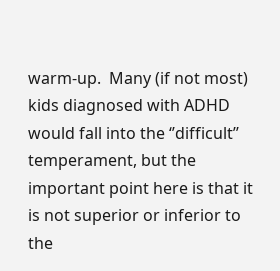warm-up.  Many (if not most) kids diagnosed with ADHD would fall into the ‘’difficult’’ temperament, but the important point here is that it is not superior or inferior to the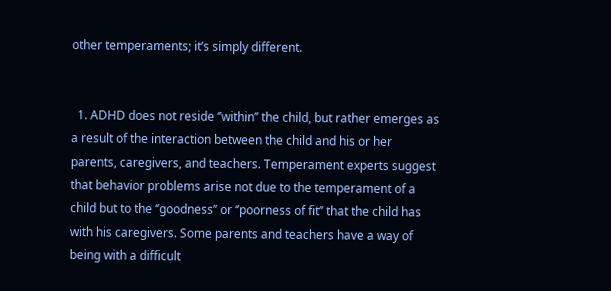other temperaments; it’s simply different.


  1. ADHD does not reside ‘’within’’ the child, but rather emerges as a result of the interaction between the child and his or her parents, caregivers, and teachers. Temperament experts suggest that behavior problems arise not due to the temperament of a child but to the ‘’goodness’’ or ‘’poorness of fit’’ that the child has with his caregivers. Some parents and teachers have a way of being with a difficult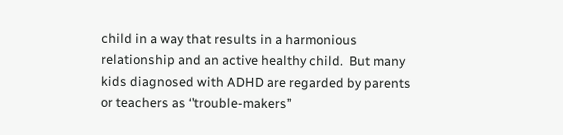child in a way that results in a harmonious relationship and an active healthy child.  But many kids diagnosed with ADHD are regarded by parents or teachers as ‘’trouble-makers’’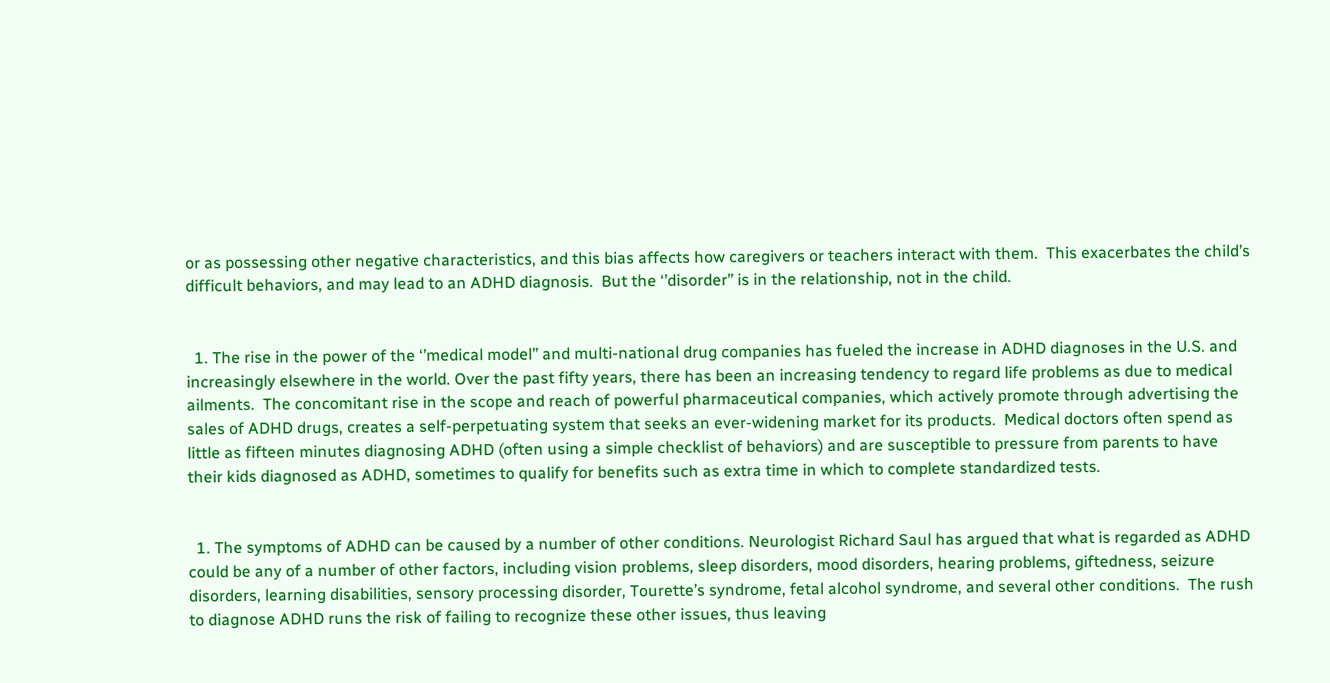or as possessing other negative characteristics, and this bias affects how caregivers or teachers interact with them.  This exacerbates the child’s difficult behaviors, and may lead to an ADHD diagnosis.  But the ‘’disorder’’ is in the relationship, not in the child.


  1. The rise in the power of the ‘’medical model’’ and multi-national drug companies has fueled the increase in ADHD diagnoses in the U.S. and increasingly elsewhere in the world. Over the past fifty years, there has been an increasing tendency to regard life problems as due to medical ailments.  The concomitant rise in the scope and reach of powerful pharmaceutical companies, which actively promote through advertising the sales of ADHD drugs, creates a self-perpetuating system that seeks an ever-widening market for its products.  Medical doctors often spend as little as fifteen minutes diagnosing ADHD (often using a simple checklist of behaviors) and are susceptible to pressure from parents to have their kids diagnosed as ADHD, sometimes to qualify for benefits such as extra time in which to complete standardized tests.


  1. The symptoms of ADHD can be caused by a number of other conditions. Neurologist Richard Saul has argued that what is regarded as ADHD could be any of a number of other factors, including vision problems, sleep disorders, mood disorders, hearing problems, giftedness, seizure disorders, learning disabilities, sensory processing disorder, Tourette’s syndrome, fetal alcohol syndrome, and several other conditions.  The rush to diagnose ADHD runs the risk of failing to recognize these other issues, thus leaving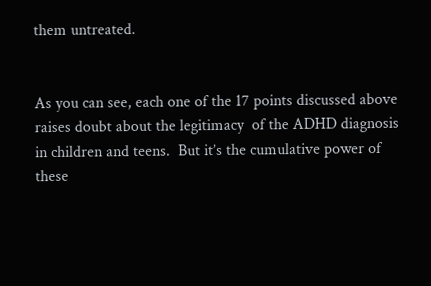them untreated.


As you can see, each one of the 17 points discussed above raises doubt about the legitimacy  of the ADHD diagnosis in children and teens.  But it’s the cumulative power of these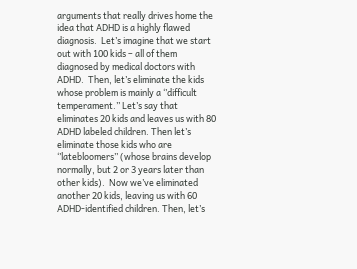arguments that really drives home the idea that ADHD is a highly flawed diagnosis.  Let’s imagine that we start out with 100 kids – all of them diagnosed by medical doctors with ADHD.  Then, let’s eliminate the kids whose problem is mainly a ‘’difficult temperament.’’ Let’s say that eliminates 20 kids and leaves us with 80 ADHD labeled children. Then let’s eliminate those kids who are ‘’latebloomers’’ (whose brains develop normally, but 2 or 3 years later than other kids).  Now we’ve eliminated another 20 kids, leaving us with 60 ADHD-identified children. Then, let’s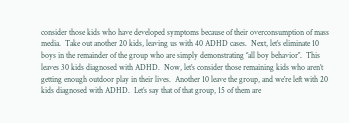consider those kids who have developed symptoms because of their overconsumption of mass media.  Take out another 20 kids, leaving us with 40 ADHD cases.  Next, let’s eliminate 10 boys in the remainder of the group who are simply demonstrating ‘’all boy behavior’’.  This leaves 30 kids diagnosed with ADHD.  Now, let’s consider those remaining kids who aren’t getting enough outdoor play in their lives.  Another 10 leave the group, and we’re left with 20 kids diagnosed with ADHD.  Let’s say that of that group, 15 of them are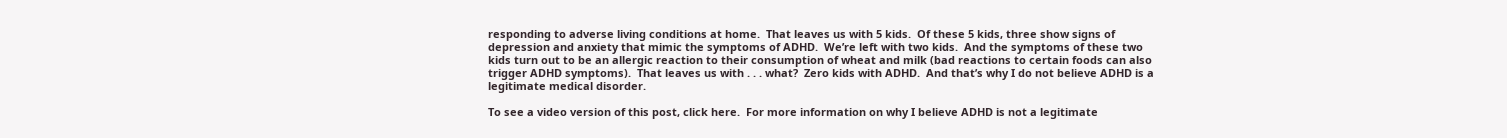responding to adverse living conditions at home.  That leaves us with 5 kids.  Of these 5 kids, three show signs of depression and anxiety that mimic the symptoms of ADHD.  We’re left with two kids.  And the symptoms of these two kids turn out to be an allergic reaction to their consumption of wheat and milk (bad reactions to certain foods can also trigger ADHD symptoms).  That leaves us with . . . what?  Zero kids with ADHD.  And that’s why I do not believe ADHD is a legitimate medical disorder.

To see a video version of this post, click here.  For more information on why I believe ADHD is not a legitimate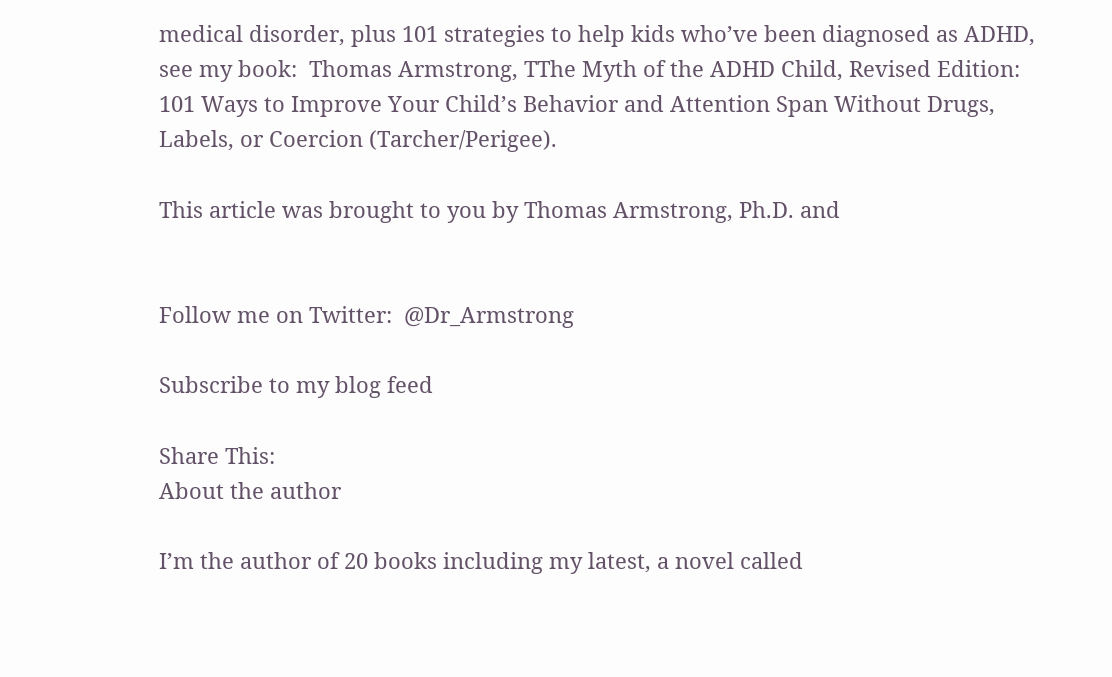medical disorder, plus 101 strategies to help kids who’ve been diagnosed as ADHD, see my book:  Thomas Armstrong, TThe Myth of the ADHD Child, Revised Edition: 101 Ways to Improve Your Child’s Behavior and Attention Span Without Drugs, Labels, or Coercion (Tarcher/Perigee).

This article was brought to you by Thomas Armstrong, Ph.D. and


Follow me on Twitter:  @Dr_Armstrong

Subscribe to my blog feed

Share This:
About the author

I’m the author of 20 books including my latest, a novel called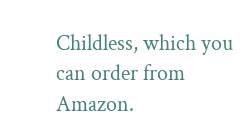Childless, which you can order from Amazon.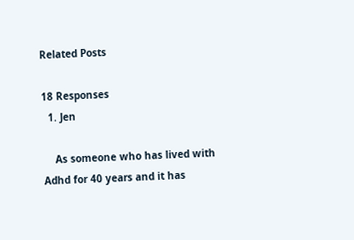Related Posts

18 Responses
  1. Jen

    As someone who has lived with Adhd for 40 years and it has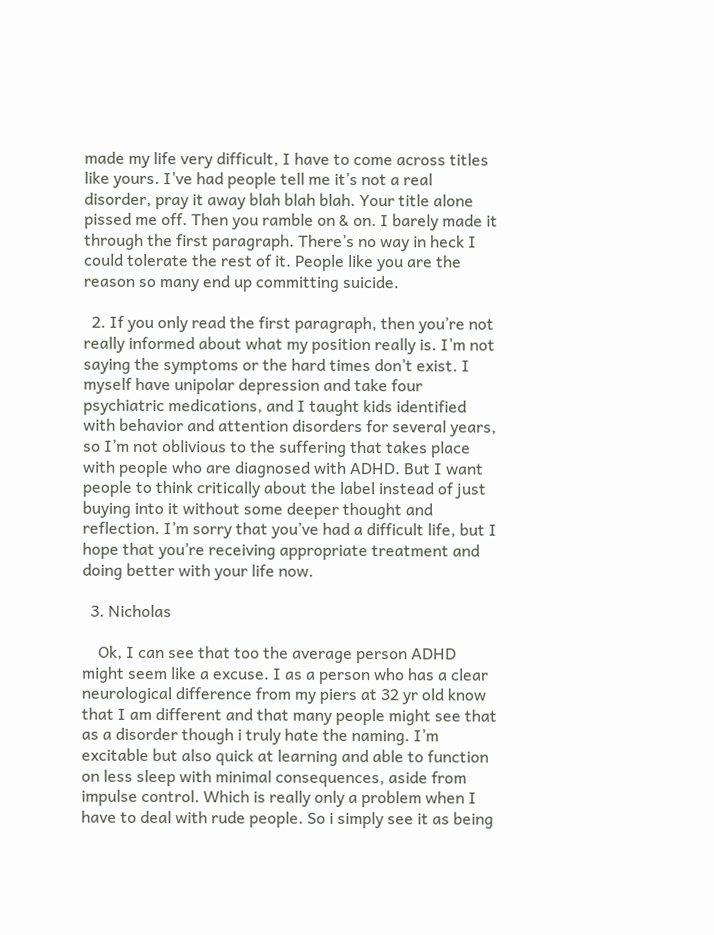made my life very difficult, I have to come across titles like yours. I’ve had people tell me it’s not a real disorder, pray it away blah blah blah. Your title alone pissed me off. Then you ramble on & on. I barely made it through the first paragraph. There’s no way in heck I could tolerate the rest of it. People like you are the reason so many end up committing suicide.

  2. If you only read the first paragraph, then you’re not really informed about what my position really is. I’m not saying the symptoms or the hard times don’t exist. I myself have unipolar depression and take four psychiatric medications, and I taught kids identified with behavior and attention disorders for several years, so I’m not oblivious to the suffering that takes place with people who are diagnosed with ADHD. But I want people to think critically about the label instead of just buying into it without some deeper thought and reflection. I’m sorry that you’ve had a difficult life, but I hope that you’re receiving appropriate treatment and doing better with your life now.

  3. Nicholas

    Ok, I can see that too the average person ADHD might seem like a excuse. I as a person who has a clear neurological difference from my piers at 32 yr old know that I am different and that many people might see that as a disorder though i truly hate the naming. I’m excitable but also quick at learning and able to function on less sleep with minimal consequences, aside from impulse control. Which is really only a problem when I have to deal with rude people. So i simply see it as being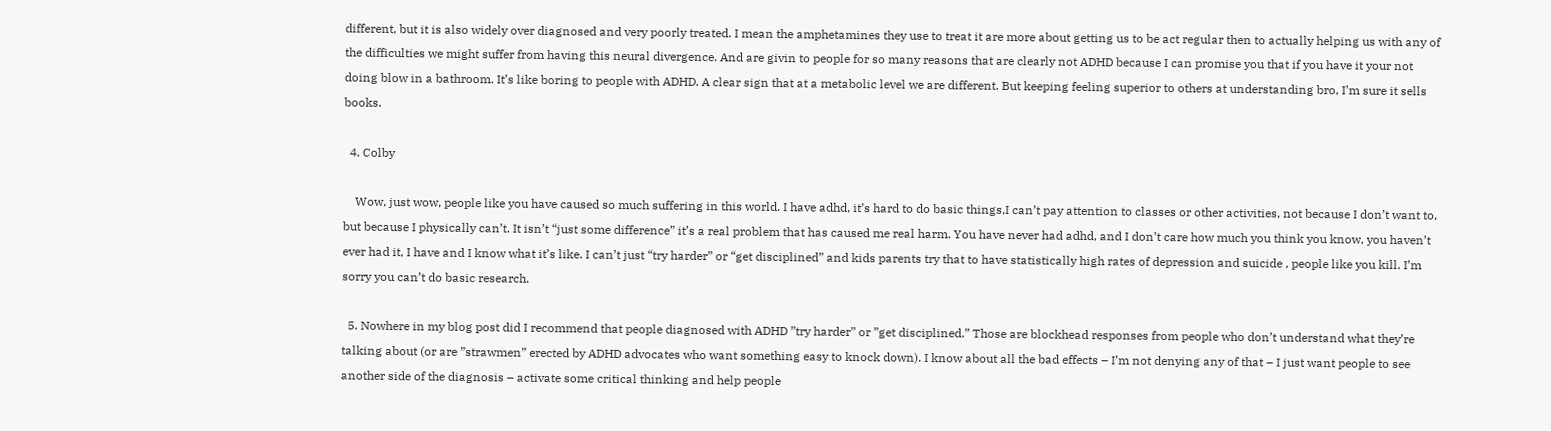different, but it is also widely over diagnosed and very poorly treated. I mean the amphetamines they use to treat it are more about getting us to be act regular then to actually helping us with any of the difficulties we might suffer from having this neural divergence. And are givin to people for so many reasons that are clearly not ADHD because I can promise you that if you have it your not doing blow in a bathroom. It’s like boring to people with ADHD. A clear sign that at a metabolic level we are different. But keeping feeling superior to others at understanding bro, I’m sure it sells books.

  4. Colby

    Wow, just wow, people like you have caused so much suffering in this world. I have adhd, it’s hard to do basic things,I can’t pay attention to classes or other activities, not because I don’t want to, but because I physically can’t. It isn’t “just some difference” it’s a real problem that has caused me real harm. You have never had adhd, and I don’t care how much you think you know, you haven’t ever had it, I have and I know what it’s like. I can’t just “try harder” or “get disciplined” and kids parents try that to have statistically high rates of depression and suicide , people like you kill. I’m sorry you can’t do basic research.

  5. Nowhere in my blog post did I recommend that people diagnosed with ADHD ”try harder” or ”get disciplined.” Those are blockhead responses from people who don’t understand what they’re talking about (or are ”strawmen” erected by ADHD advocates who want something easy to knock down). I know about all the bad effects – I’m not denying any of that – I just want people to see another side of the diagnosis – activate some critical thinking and help people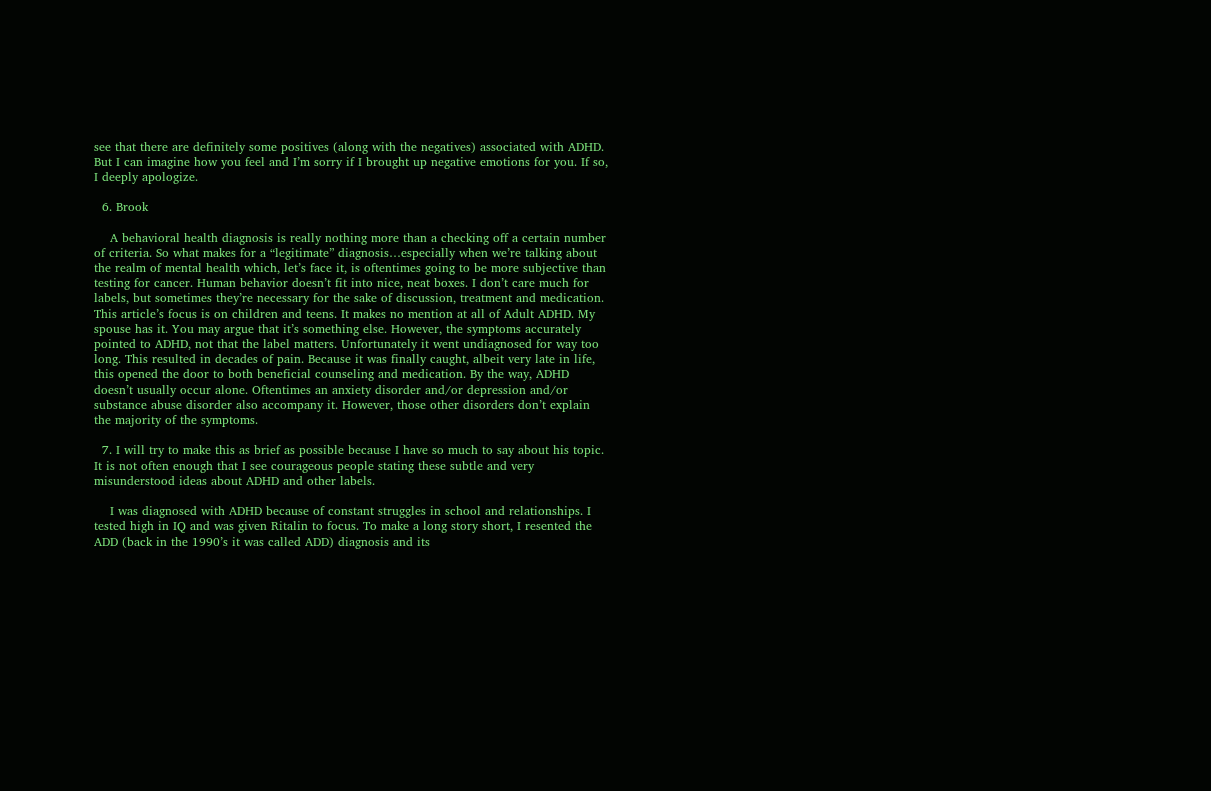see that there are definitely some positives (along with the negatives) associated with ADHD. But I can imagine how you feel and I’m sorry if I brought up negative emotions for you. If so, I deeply apologize.

  6. Brook

    A behavioral health diagnosis is really nothing more than a checking off a certain number of criteria. So what makes for a “legitimate” diagnosis…especially when we’re talking about the realm of mental health which, let’s face it, is oftentimes going to be more subjective than testing for cancer. Human behavior doesn’t fit into nice, neat boxes. I don’t care much for labels, but sometimes they’re necessary for the sake of discussion, treatment and medication. This article’s focus is on children and teens. It makes no mention at all of Adult ADHD. My spouse has it. You may argue that it’s something else. However, the symptoms accurately pointed to ADHD, not that the label matters. Unfortunately it went undiagnosed for way too long. This resulted in decades of pain. Because it was finally caught, albeit very late in life, this opened the door to both beneficial counseling and medication. By the way, ADHD doesn’t usually occur alone. Oftentimes an anxiety disorder and/or depression and/or substance abuse disorder also accompany it. However, those other disorders don’t explain the majority of the symptoms.

  7. I will try to make this as brief as possible because I have so much to say about his topic. It is not often enough that I see courageous people stating these subtle and very misunderstood ideas about ADHD and other labels.

    I was diagnosed with ADHD because of constant struggles in school and relationships. I tested high in IQ and was given Ritalin to focus. To make a long story short, I resented the ADD (back in the 1990’s it was called ADD) diagnosis and its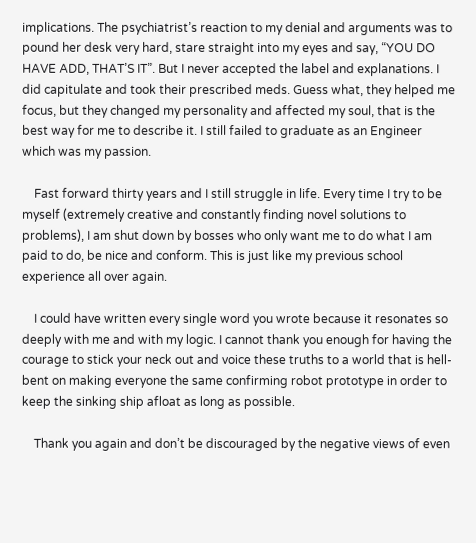implications. The psychiatrist’s reaction to my denial and arguments was to pound her desk very hard, stare straight into my eyes and say, “YOU DO HAVE ADD, THAT’S IT”. But I never accepted the label and explanations. I did capitulate and took their prescribed meds. Guess what, they helped me focus, but they changed my personality and affected my soul, that is the best way for me to describe it. I still failed to graduate as an Engineer which was my passion.

    Fast forward thirty years and I still struggle in life. Every time I try to be myself (extremely creative and constantly finding novel solutions to problems), I am shut down by bosses who only want me to do what I am paid to do, be nice and conform. This is just like my previous school experience all over again.

    I could have written every single word you wrote because it resonates so deeply with me and with my logic. I cannot thank you enough for having the courage to stick your neck out and voice these truths to a world that is hell-bent on making everyone the same confirming robot prototype in order to keep the sinking ship afloat as long as possible.

    Thank you again and don’t be discouraged by the negative views of even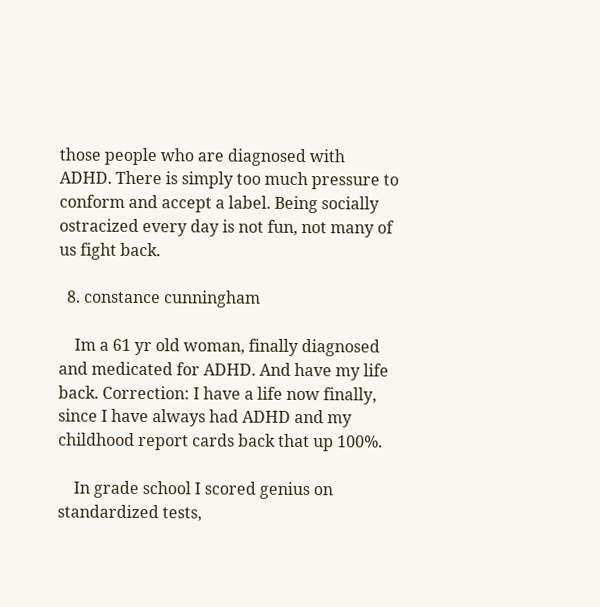those people who are diagnosed with ADHD. There is simply too much pressure to conform and accept a label. Being socially ostracized every day is not fun, not many of us fight back.

  8. constance cunningham

    Im a 61 yr old woman, finally diagnosed and medicated for ADHD. And have my life back. Correction: I have a life now finally, since I have always had ADHD and my childhood report cards back that up 100%.

    In grade school I scored genius on standardized tests,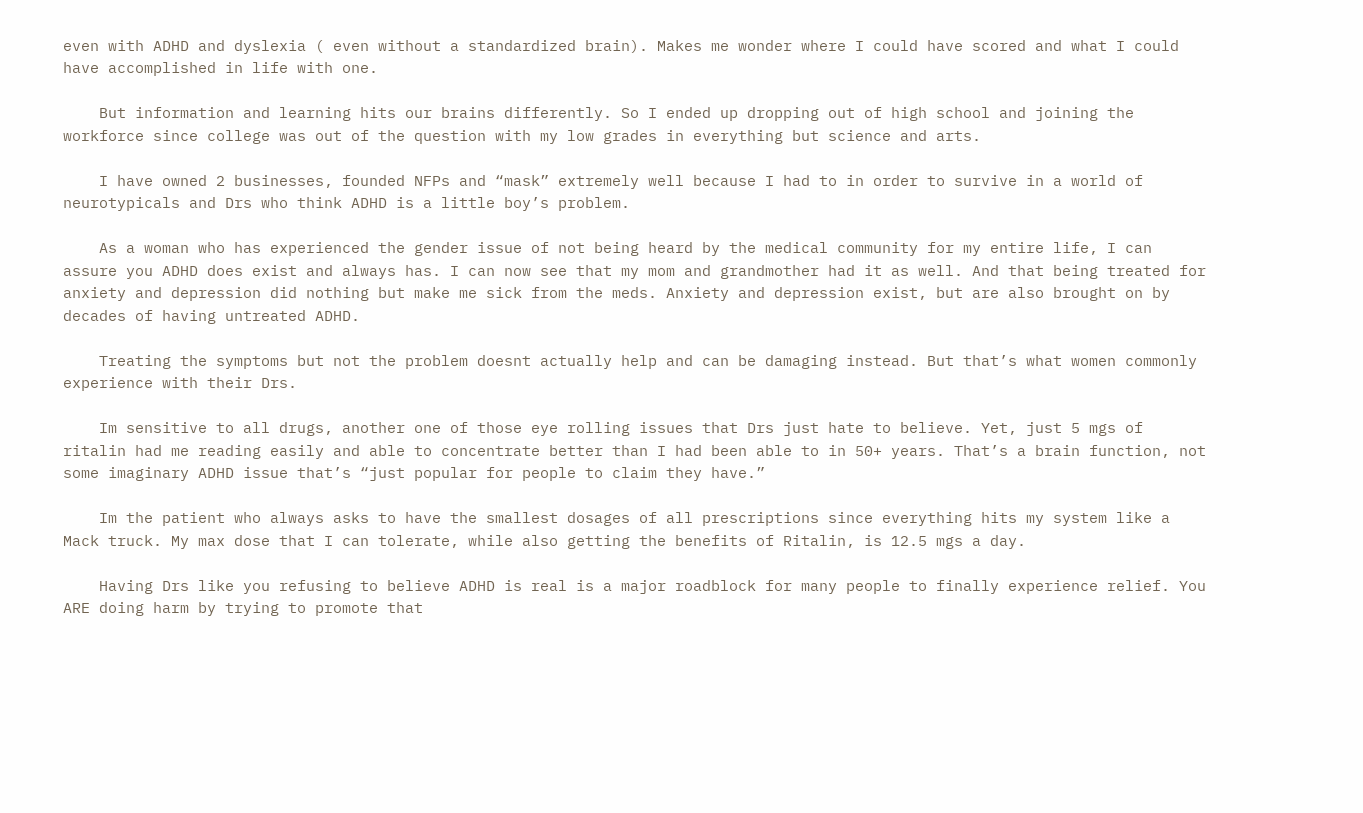even with ADHD and dyslexia ( even without a standardized brain). Makes me wonder where I could have scored and what I could have accomplished in life with one.

    But information and learning hits our brains differently. So I ended up dropping out of high school and joining the workforce since college was out of the question with my low grades in everything but science and arts.

    I have owned 2 businesses, founded NFPs and “mask” extremely well because I had to in order to survive in a world of neurotypicals and Drs who think ADHD is a little boy’s problem.

    As a woman who has experienced the gender issue of not being heard by the medical community for my entire life, I can assure you ADHD does exist and always has. I can now see that my mom and grandmother had it as well. And that being treated for anxiety and depression did nothing but make me sick from the meds. Anxiety and depression exist, but are also brought on by decades of having untreated ADHD.

    Treating the symptoms but not the problem doesnt actually help and can be damaging instead. But that’s what women commonly experience with their Drs.

    Im sensitive to all drugs, another one of those eye rolling issues that Drs just hate to believe. Yet, just 5 mgs of ritalin had me reading easily and able to concentrate better than I had been able to in 50+ years. That’s a brain function, not some imaginary ADHD issue that’s “just popular for people to claim they have.”

    Im the patient who always asks to have the smallest dosages of all prescriptions since everything hits my system like a Mack truck. My max dose that I can tolerate, while also getting the benefits of Ritalin, is 12.5 mgs a day.

    Having Drs like you refusing to believe ADHD is real is a major roadblock for many people to finally experience relief. You ARE doing harm by trying to promote that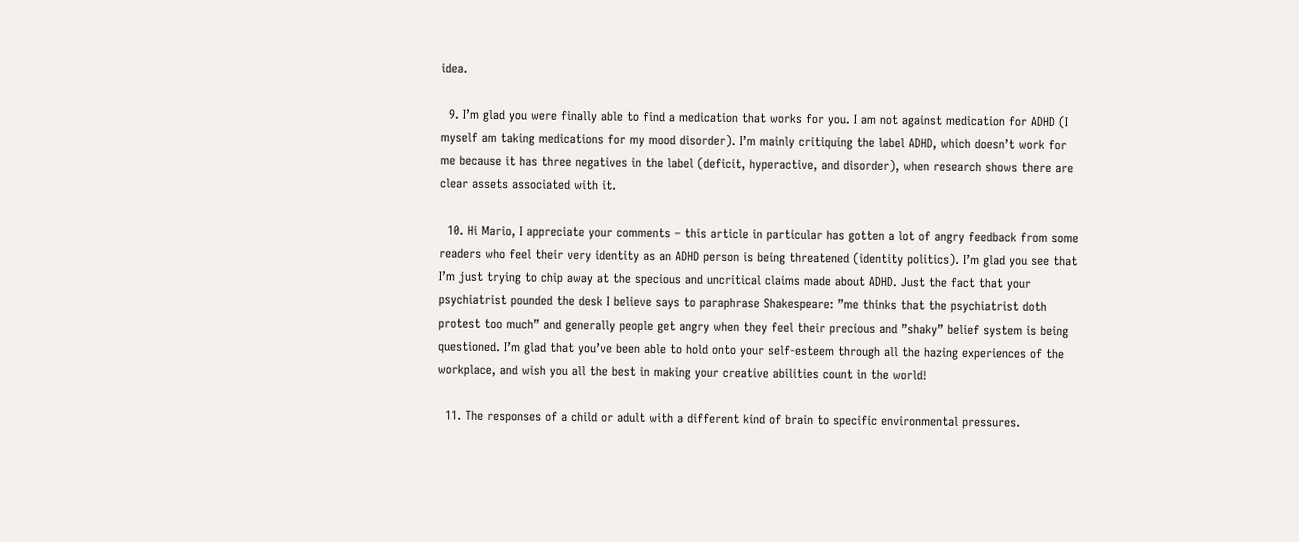idea.

  9. I’m glad you were finally able to find a medication that works for you. I am not against medication for ADHD (I myself am taking medications for my mood disorder). I’m mainly critiquing the label ADHD, which doesn’t work for me because it has three negatives in the label (deficit, hyperactive, and disorder), when research shows there are clear assets associated with it.

  10. Hi Mario, I appreciate your comments – this article in particular has gotten a lot of angry feedback from some readers who feel their very identity as an ADHD person is being threatened (identity politics). I’m glad you see that I’m just trying to chip away at the specious and uncritical claims made about ADHD. Just the fact that your psychiatrist pounded the desk I believe says to paraphrase Shakespeare: ”me thinks that the psychiatrist doth protest too much” and generally people get angry when they feel their precious and ”shaky” belief system is being questioned. I’m glad that you’ve been able to hold onto your self-esteem through all the hazing experiences of the workplace, and wish you all the best in making your creative abilities count in the world!

  11. The responses of a child or adult with a different kind of brain to specific environmental pressures.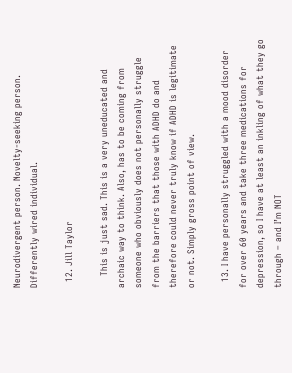Neurodivergent person. Novelty-seeking person. Differently wired individual.

  12. Jill Taylor

    This is just sad. This is a very uneducated and archaic way to think. Also, has to be coming from someone who obviously does not personally struggle from the barriers that those with ADHD do and therefore could never truly know if ADHD is legitimate or not. Simply gross point of view.

  13. I have personally struggled with a mood disorder for over 60 years and take three medications for depression, so I have at least an inkling of what they go through – and I’m NOT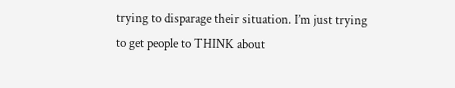trying to disparage their situation. I’m just trying to get people to THINK about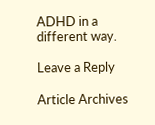ADHD in a different way.

Leave a Reply

Article Archives